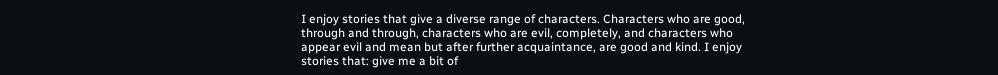I enjoy stories that give a diverse range of characters. Characters who are good, through and through, characters who are evil, completely, and characters who appear evil and mean but after further acquaintance, are good and kind. I enjoy stories that: give me a bit of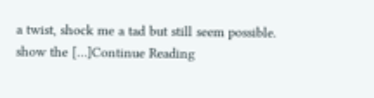a twist, shock me a tad but still seem possible. show the […]Continue Reading